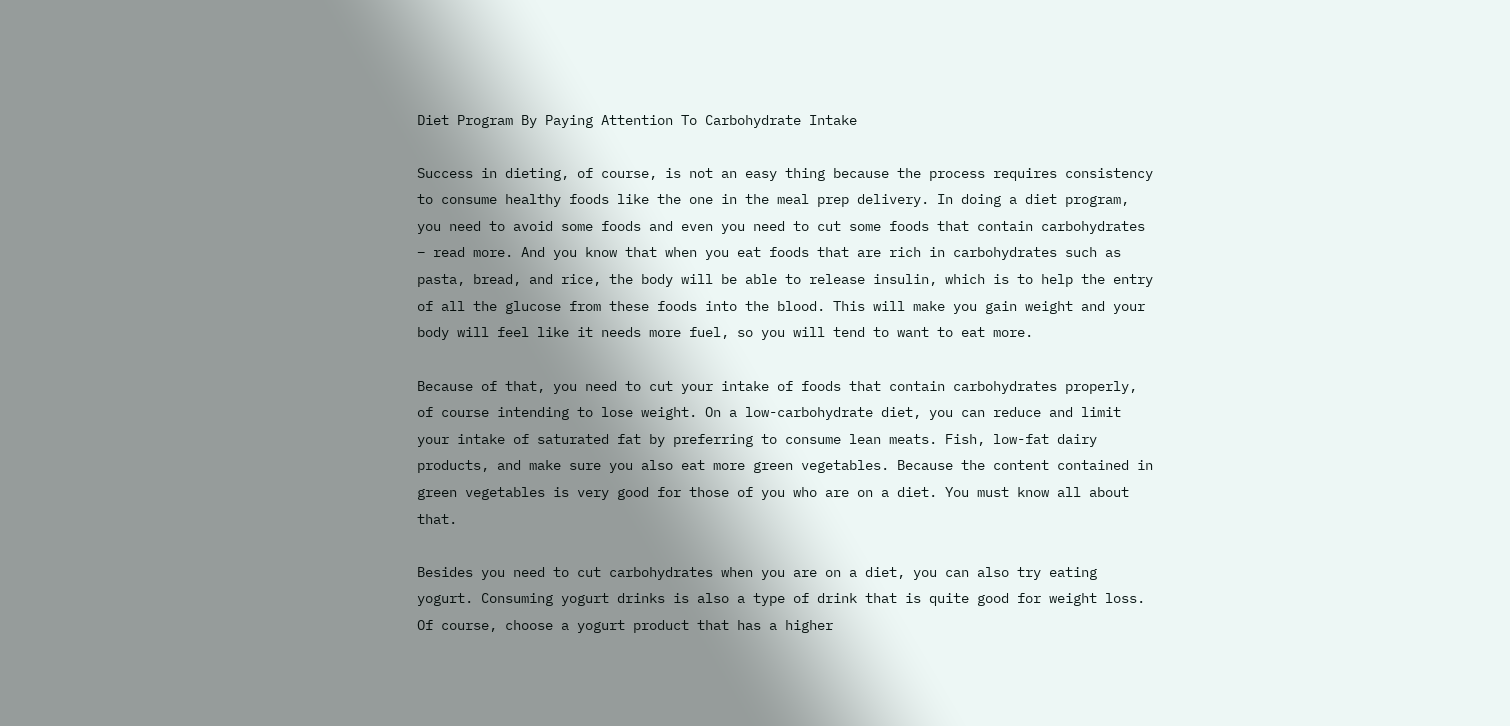Diet Program By Paying Attention To Carbohydrate Intake

Success in dieting, of course, is not an easy thing because the process requires consistency to consume healthy foods like the one in the meal prep delivery. In doing a diet program, you need to avoid some foods and even you need to cut some foods that contain carbohydrates – read more. And you know that when you eat foods that are rich in carbohydrates such as pasta, bread, and rice, the body will be able to release insulin, which is to help the entry of all the glucose from these foods into the blood. This will make you gain weight and your body will feel like it needs more fuel, so you will tend to want to eat more.

Because of that, you need to cut your intake of foods that contain carbohydrates properly, of course intending to lose weight. On a low-carbohydrate diet, you can reduce and limit your intake of saturated fat by preferring to consume lean meats. Fish, low-fat dairy products, and make sure you also eat more green vegetables. Because the content contained in green vegetables is very good for those of you who are on a diet. You must know all about that.

Besides you need to cut carbohydrates when you are on a diet, you can also try eating yogurt. Consuming yogurt drinks is also a type of drink that is quite good for weight loss. Of course, choose a yogurt product that has a higher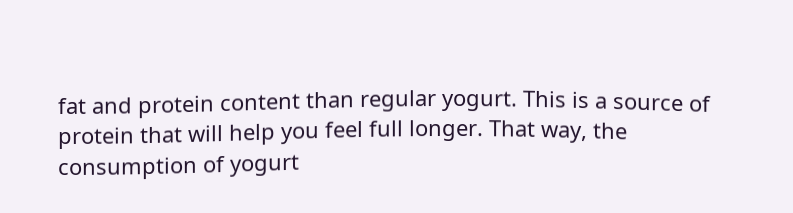fat and protein content than regular yogurt. This is a source of protein that will help you feel full longer. That way, the consumption of yogurt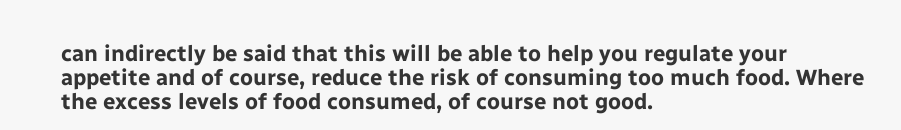can indirectly be said that this will be able to help you regulate your appetite and of course, reduce the risk of consuming too much food. Where the excess levels of food consumed, of course not good.